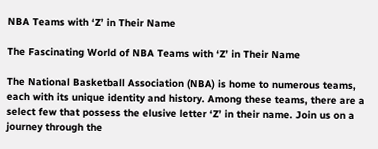NBA Teams with ‘Z’ in Their Name

The Fascinating World of NBA Teams with ‘Z’ in Their Name

The National Basketball Association (NBA) is home to numerous teams, each with its unique identity and history. Among these teams, there are a select few that possess the elusive letter ‘Z’ in their name. Join us on a journey through the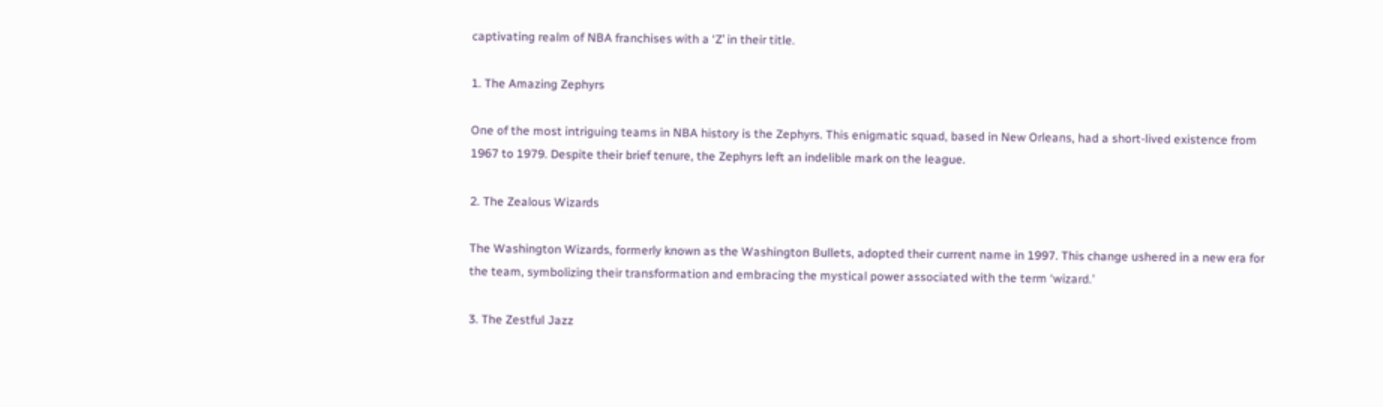captivating realm of NBA franchises with a ‘Z’ in their title.

1. The Amazing Zephyrs

One of the most intriguing teams in NBA history is the Zephyrs. This enigmatic squad, based in New Orleans, had a short-lived existence from 1967 to 1979. Despite their brief tenure, the Zephyrs left an indelible mark on the league.

2. The Zealous Wizards

The Washington Wizards, formerly known as the Washington Bullets, adopted their current name in 1997. This change ushered in a new era for the team, symbolizing their transformation and embracing the mystical power associated with the term ‘wizard.’

3. The Zestful Jazz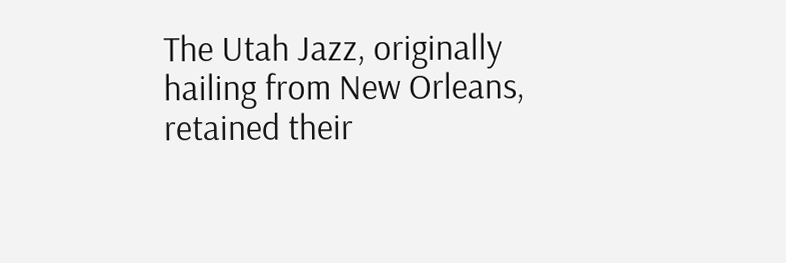The Utah Jazz, originally hailing from New Orleans, retained their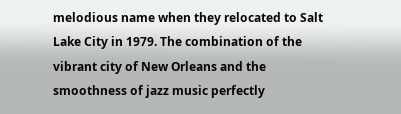melodious name when they relocated to Salt Lake City in 1979. The combination of the vibrant city of New Orleans and the smoothness of jazz music perfectly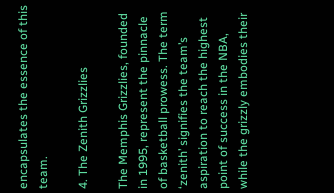encapsulates the essence of this team.

4. The Zenith Grizzlies

The Memphis Grizzlies, founded in 1995, represent the pinnacle of basketball prowess. The term ‘zenith’ signifies the team’s aspiration to reach the highest point of success in the NBA, while the grizzly embodies their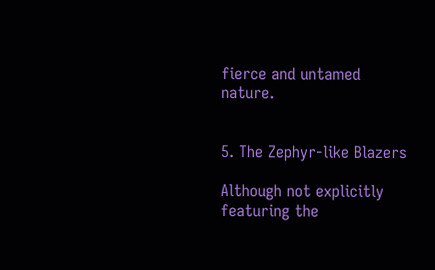fierce and untamed nature.


5. The Zephyr-like Blazers

Although not explicitly featuring the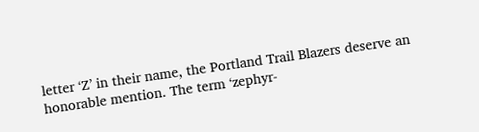letter ‘Z’ in their name, the Portland Trail Blazers deserve an honorable mention. The term ‘zephyr-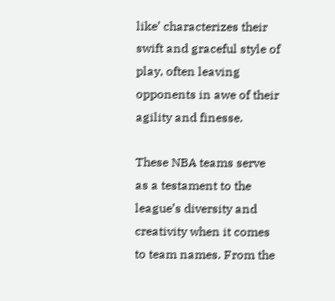like’ characterizes their swift and graceful style of play, often leaving opponents in awe of their agility and finesse.

These NBA teams serve as a testament to the league’s diversity and creativity when it comes to team names. From the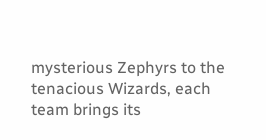mysterious Zephyrs to the tenacious Wizards, each team brings its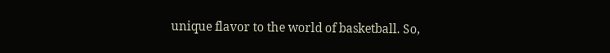unique flavor to the world of basketball. So,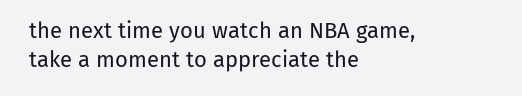the next time you watch an NBA game, take a moment to appreciate the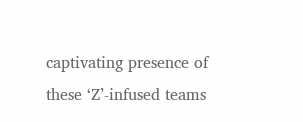captivating presence of these ‘Z’-infused teams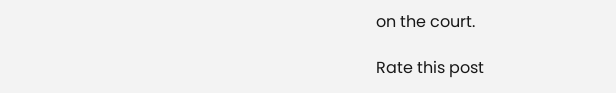on the court.

Rate this post